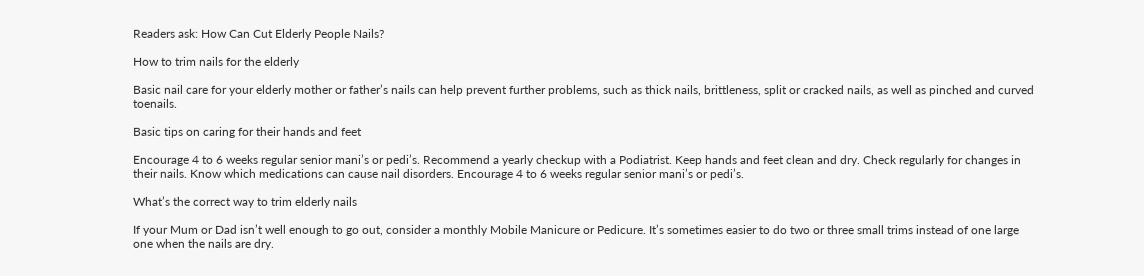Readers ask: How Can Cut Elderly People Nails?

How to trim nails for the elderly

Basic nail care for your elderly mother or father’s nails can help prevent further problems, such as thick nails, brittleness, split or cracked nails, as well as pinched and curved toenails.

Basic tips on caring for their hands and feet

Encourage 4 to 6 weeks regular senior mani’s or pedi’s. Recommend a yearly checkup with a Podiatrist. Keep hands and feet clean and dry. Check regularly for changes in their nails. Know which medications can cause nail disorders. Encourage 4 to 6 weeks regular senior mani’s or pedi’s.

What’s the correct way to trim elderly nails

If your Mum or Dad isn’t well enough to go out, consider a monthly Mobile Manicure or Pedicure. It’s sometimes easier to do two or three small trims instead of one large one when the nails are dry.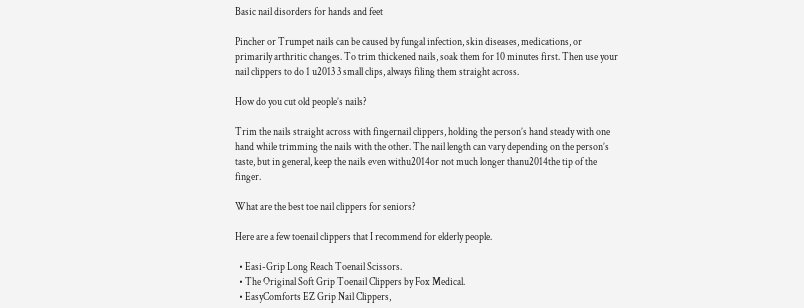Basic nail disorders for hands and feet

Pincher or Trumpet nails can be caused by fungal infection, skin diseases, medications, or primarily arthritic changes. To trim thickened nails, soak them for 10 minutes first. Then use your nail clippers to do 1 u2013 3 small clips, always filing them straight across.

How do you cut old people’s nails?

Trim the nails straight across with fingernail clippers, holding the person’s hand steady with one hand while trimming the nails with the other. The nail length can vary depending on the person’s taste, but in general, keep the nails even withu2014or not much longer thanu2014the tip of the finger.

What are the best toe nail clippers for seniors?

Here are a few toenail clippers that I recommend for elderly people.

  • Easi-Grip Long Reach Toenail Scissors.
  • The Original Soft Grip Toenail Clippers by Fox Medical.
  • EasyComforts EZ Grip Nail Clippers,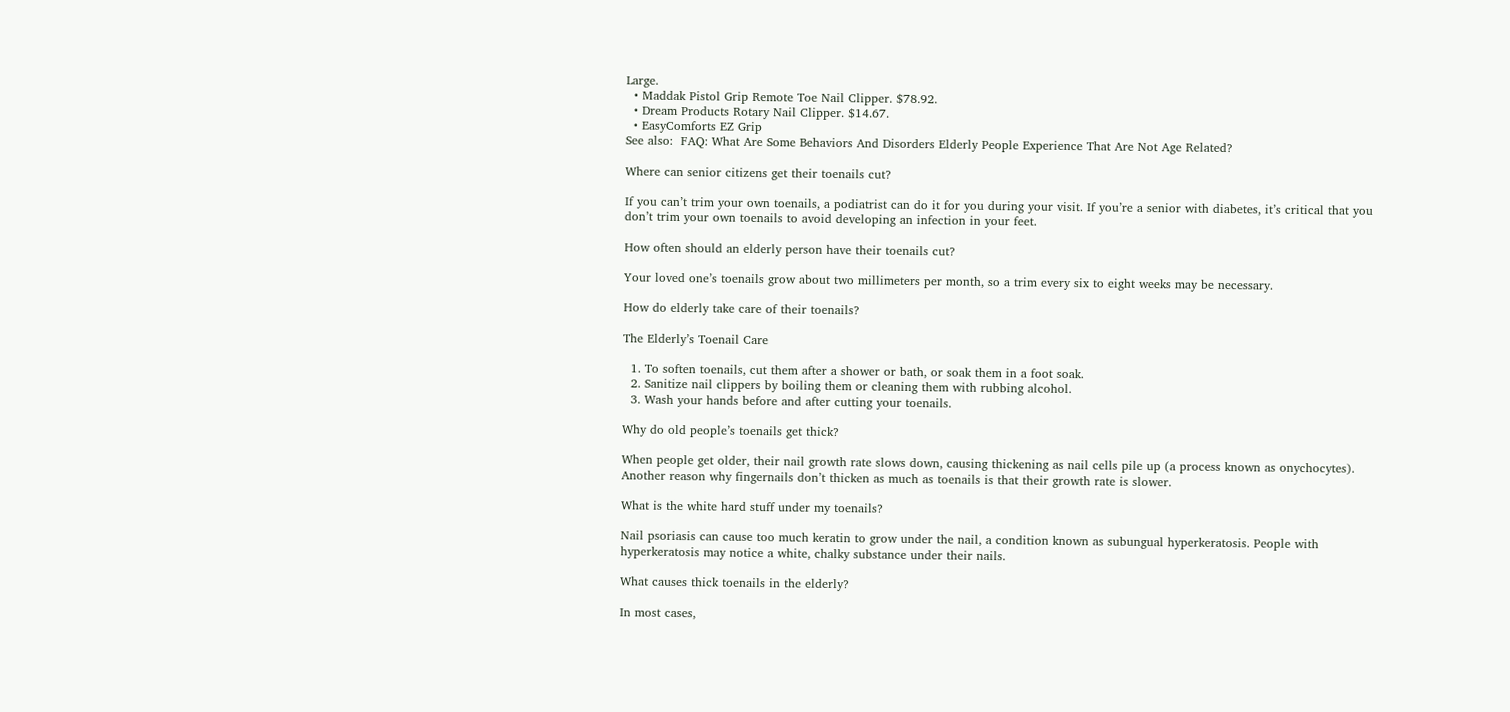Large.
  • Maddak Pistol Grip Remote Toe Nail Clipper. $78.92.
  • Dream Products Rotary Nail Clipper. $14.67.
  • EasyComforts EZ Grip
See also:  FAQ: What Are Some Behaviors And Disorders Elderly People Experience That Are Not Age Related?

Where can senior citizens get their toenails cut?

If you can’t trim your own toenails, a podiatrist can do it for you during your visit. If you’re a senior with diabetes, it’s critical that you don’t trim your own toenails to avoid developing an infection in your feet.

How often should an elderly person have their toenails cut?

Your loved one’s toenails grow about two millimeters per month, so a trim every six to eight weeks may be necessary.

How do elderly take care of their toenails?

The Elderly’s Toenail Care

  1. To soften toenails, cut them after a shower or bath, or soak them in a foot soak.
  2. Sanitize nail clippers by boiling them or cleaning them with rubbing alcohol.
  3. Wash your hands before and after cutting your toenails.

Why do old people’s toenails get thick?

When people get older, their nail growth rate slows down, causing thickening as nail cells pile up (a process known as onychocytes). Another reason why fingernails don’t thicken as much as toenails is that their growth rate is slower.

What is the white hard stuff under my toenails?

Nail psoriasis can cause too much keratin to grow under the nail, a condition known as subungual hyperkeratosis. People with hyperkeratosis may notice a white, chalky substance under their nails.

What causes thick toenails in the elderly?

In most cases,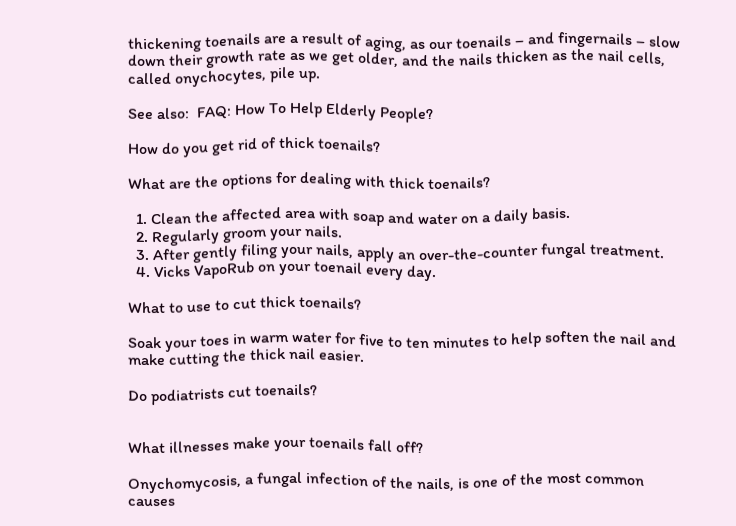thickening toenails are a result of aging, as our toenails – and fingernails – slow down their growth rate as we get older, and the nails thicken as the nail cells, called onychocytes, pile up.

See also:  FAQ: How To Help Elderly People?

How do you get rid of thick toenails?

What are the options for dealing with thick toenails?

  1. Clean the affected area with soap and water on a daily basis.
  2. Regularly groom your nails.
  3. After gently filing your nails, apply an over-the-counter fungal treatment.
  4. Vicks VapoRub on your toenail every day.

What to use to cut thick toenails?

Soak your toes in warm water for five to ten minutes to help soften the nail and make cutting the thick nail easier.

Do podiatrists cut toenails?


What illnesses make your toenails fall off?

Onychomycosis, a fungal infection of the nails, is one of the most common causes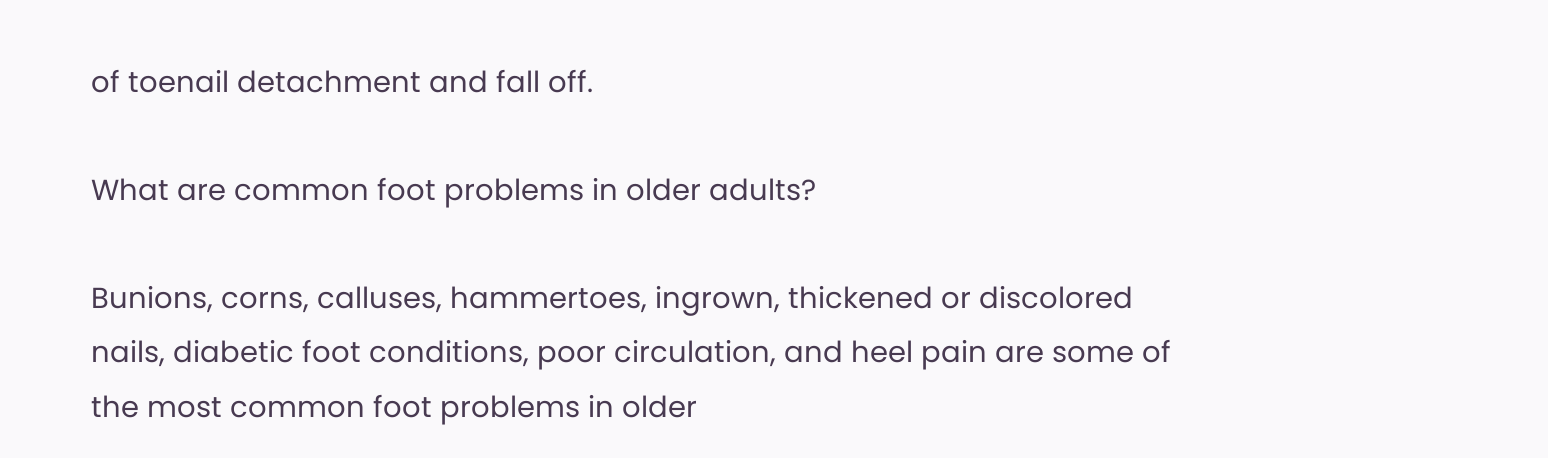of toenail detachment and fall off.

What are common foot problems in older adults?

Bunions, corns, calluses, hammertoes, ingrown, thickened or discolored nails, diabetic foot conditions, poor circulation, and heel pain are some of the most common foot problems in older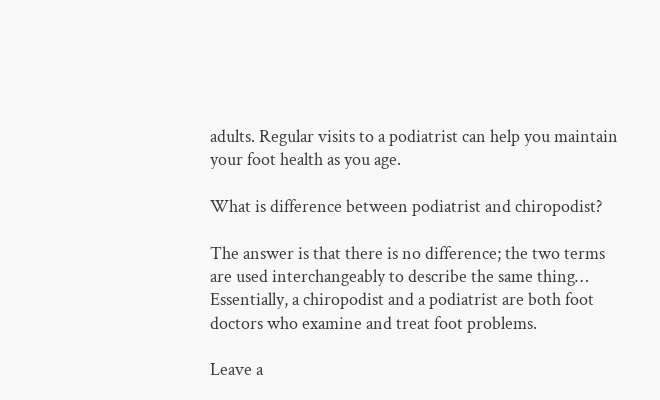adults. Regular visits to a podiatrist can help you maintain your foot health as you age.

What is difference between podiatrist and chiropodist?

The answer is that there is no difference; the two terms are used interchangeably to describe the same thing… Essentially, a chiropodist and a podiatrist are both foot doctors who examine and treat foot problems.

Leave a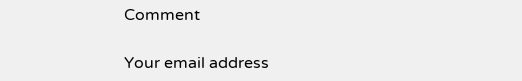Comment

Your email address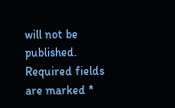will not be published. Required fields are marked *